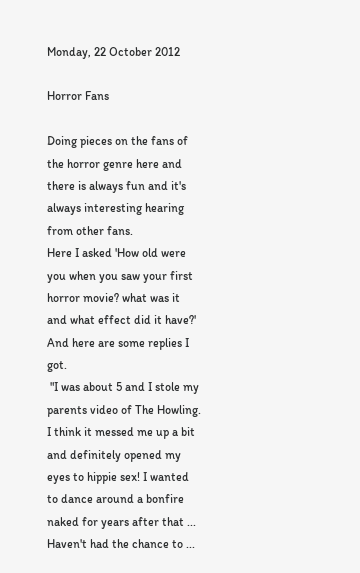Monday, 22 October 2012

Horror Fans

Doing pieces on the fans of the horror genre here and there is always fun and it's always interesting hearing from other fans.
Here I asked 'How old were you when you saw your first horror movie? what was it and what effect did it have?'
And here are some replies I got.
 "I was about 5 and I stole my parents video of The Howling. I think it messed me up a bit and definitely opened my eyes to hippie sex! I wanted to dance around a bonfire naked for years after that ... Haven't had the chance to ...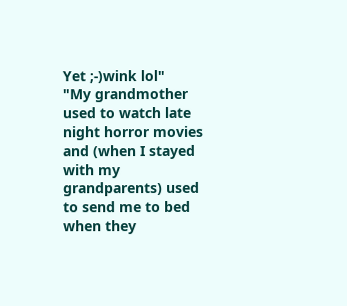Yet ;-)wink lol"
"My grandmother used to watch late night horror movies and (when I stayed with my grandparents) used to send me to bed when they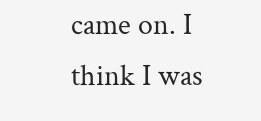came on. I think I was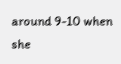around 9-10 when she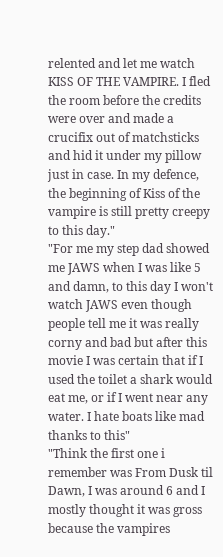relented and let me watch KISS OF THE VAMPIRE. I fled the room before the credits were over and made a crucifix out of matchsticks and hid it under my pillow just in case. In my defence, the beginning of Kiss of the vampire is still pretty creepy to this day."
"For me my step dad showed me JAWS when I was like 5 and damn, to this day I won't watch JAWS even though people tell me it was really corny and bad but after this movie I was certain that if I used the toilet a shark would eat me, or if I went near any water. I hate boats like mad thanks to this"
"Think the first one i remember was From Dusk til Dawn, I was around 6 and I mostly thought it was gross because the vampires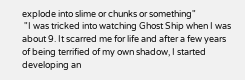explode into slime or chunks or something"
 "I was tricked into watching Ghost Ship when I was about 9. It scarred me for life and after a few years of being terrified of my own shadow, I started developing an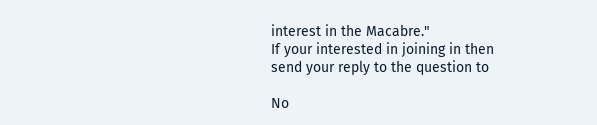interest in the Macabre."
If your interested in joining in then send your reply to the question to

No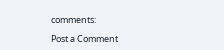comments:

Post a Comment